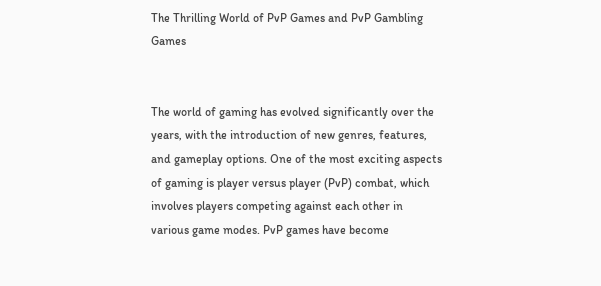The Thrilling World of PvP Games and PvP Gambling Games


The world of gaming has evolved significantly over the years, with the introduction of new genres, features, and gameplay options. One of the most exciting aspects of gaming is player versus player (PvP) combat, which involves players competing against each other in various game modes. PvP games have become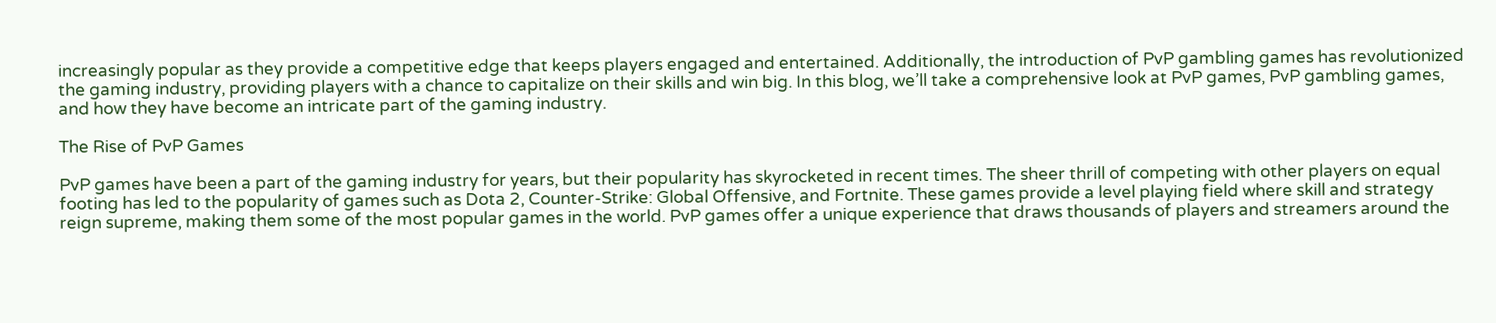increasingly popular as they provide a competitive edge that keeps players engaged and entertained. Additionally, the introduction of PvP gambling games has revolutionized the gaming industry, providing players with a chance to capitalize on their skills and win big. In this blog, we’ll take a comprehensive look at PvP games, PvP gambling games, and how they have become an intricate part of the gaming industry.

The Rise of PvP Games

PvP games have been a part of the gaming industry for years, but their popularity has skyrocketed in recent times. The sheer thrill of competing with other players on equal footing has led to the popularity of games such as Dota 2, Counter-Strike: Global Offensive, and Fortnite. These games provide a level playing field where skill and strategy reign supreme, making them some of the most popular games in the world. PvP games offer a unique experience that draws thousands of players and streamers around the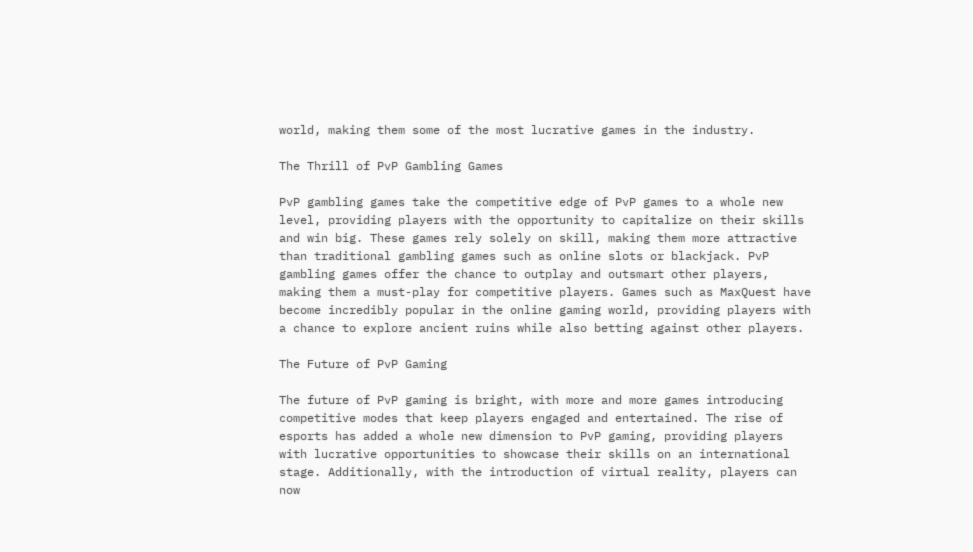world, making them some of the most lucrative games in the industry.

The Thrill of PvP Gambling Games

PvP gambling games take the competitive edge of PvP games to a whole new level, providing players with the opportunity to capitalize on their skills and win big. These games rely solely on skill, making them more attractive than traditional gambling games such as online slots or blackjack. PvP gambling games offer the chance to outplay and outsmart other players, making them a must-play for competitive players. Games such as MaxQuest have become incredibly popular in the online gaming world, providing players with a chance to explore ancient ruins while also betting against other players.

The Future of PvP Gaming

The future of PvP gaming is bright, with more and more games introducing competitive modes that keep players engaged and entertained. The rise of esports has added a whole new dimension to PvP gaming, providing players with lucrative opportunities to showcase their skills on an international stage. Additionally, with the introduction of virtual reality, players can now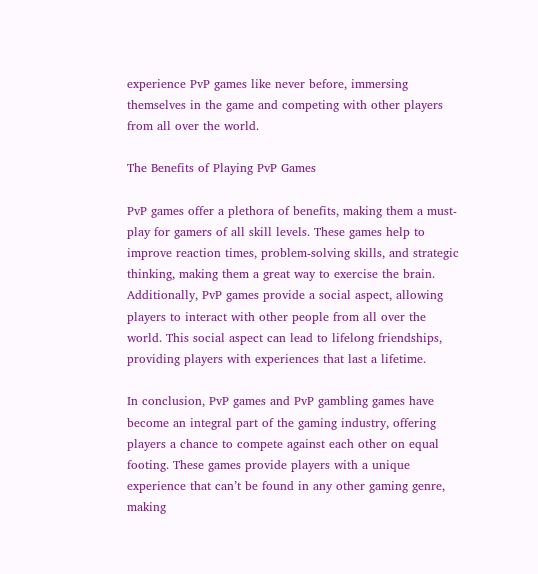experience PvP games like never before, immersing themselves in the game and competing with other players from all over the world.

The Benefits of Playing PvP Games

PvP games offer a plethora of benefits, making them a must-play for gamers of all skill levels. These games help to improve reaction times, problem-solving skills, and strategic thinking, making them a great way to exercise the brain. Additionally, PvP games provide a social aspect, allowing players to interact with other people from all over the world. This social aspect can lead to lifelong friendships, providing players with experiences that last a lifetime.

In conclusion, PvP games and PvP gambling games have become an integral part of the gaming industry, offering players a chance to compete against each other on equal footing. These games provide players with a unique experience that can’t be found in any other gaming genre, making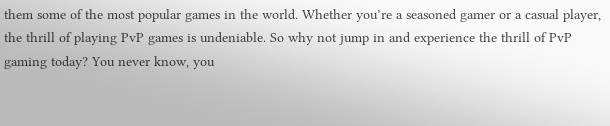them some of the most popular games in the world. Whether you’re a seasoned gamer or a casual player, the thrill of playing PvP games is undeniable. So why not jump in and experience the thrill of PvP gaming today? You never know, you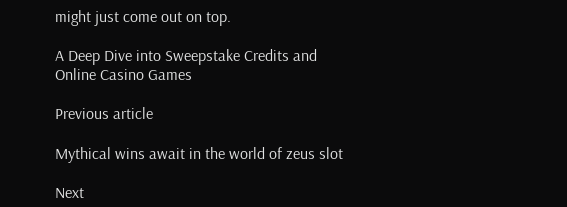might just come out on top.

A Deep Dive into Sweepstake Credits and Online Casino Games

Previous article

Mythical wins await in the world of zeus slot

Next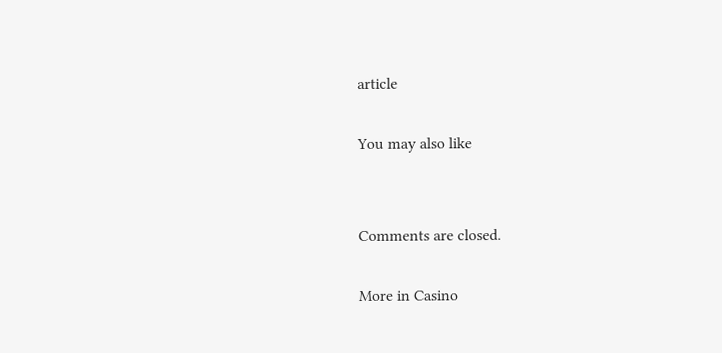article

You may also like


Comments are closed.

More in Casino